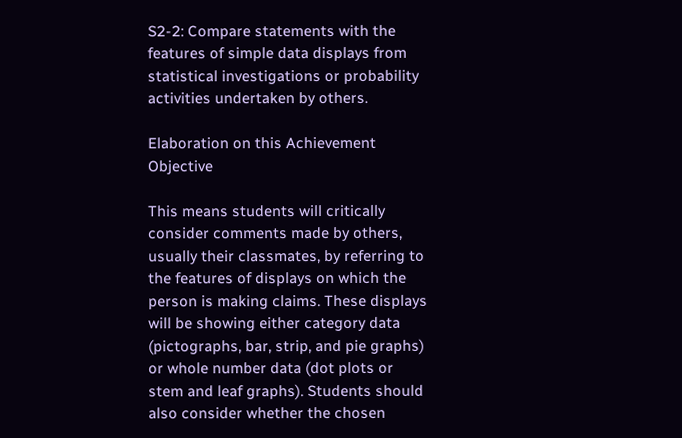S2-2: Compare statements with the features of simple data displays from statistical investigations or probability activities undertaken by others.

Elaboration on this Achievement Objective

This means students will critically consider comments made by others, usually their classmates, by referring to the features of displays on which the person is making claims. These displays will be showing either category data (pictographs, bar, strip, and pie graphs) or whole number data (dot plots or stem and leaf graphs). Students should also consider whether the chosen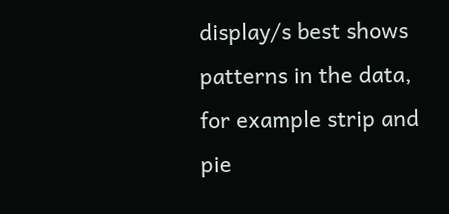display/s best shows patterns in the data, for example strip and pie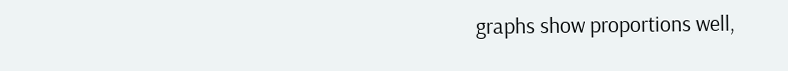graphs show proportions well,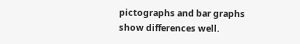pictographs and bar graphs show differences well.